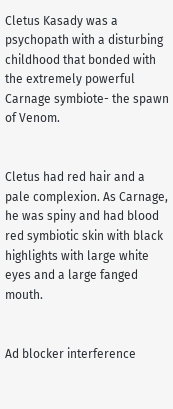Cletus Kasady was a psychopath with a disturbing childhood that bonded with the extremely powerful Carnage symbiote- the spawn of Venom.


Cletus had red hair and a pale complexion. As Carnage, he was spiny and had blood red symbiotic skin with black highlights with large white eyes and a large fanged mouth.


Ad blocker interference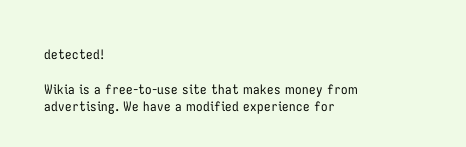detected!

Wikia is a free-to-use site that makes money from advertising. We have a modified experience for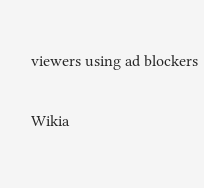viewers using ad blockers

Wikia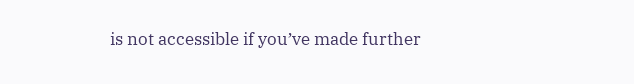is not accessible if you’ve made further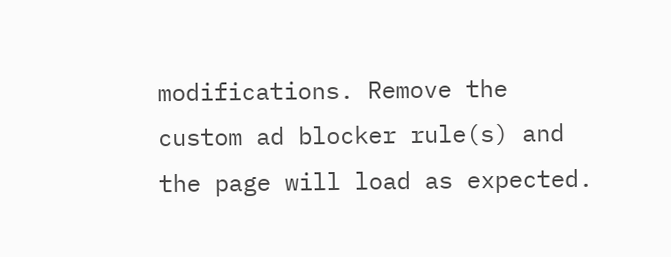modifications. Remove the custom ad blocker rule(s) and the page will load as expected.